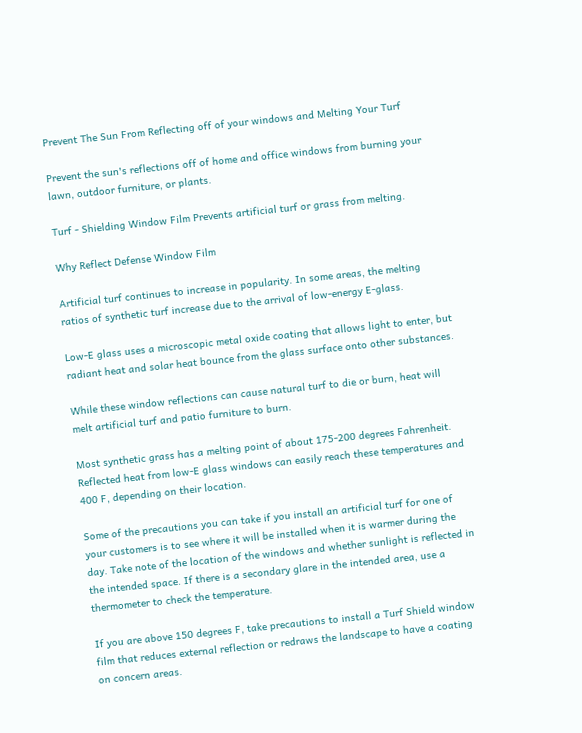Prevent The Sun From Reflecting off of your windows and Melting Your Turf

Prevent the sun's reflections off of home and office windows from burning your lawn, outdoor furniture, or plants.

Turf - Shielding Window Film Prevents artificial turf or grass from melting.

Why Reflect Defense Window Film

Artificial turf continues to increase in popularity. In some areas, the melting ratios of synthetic turf increase due to the arrival of low-energy E-glass.

Low-E glass uses a microscopic metal oxide coating that allows light to enter, but radiant heat and solar heat bounce from the glass surface onto other substances.

While these window reflections can cause natural turf to die or burn, heat will melt artificial turf and patio furniture to burn.

Most synthetic grass has a melting point of about 175-200 degrees Fahrenheit. Reflected heat from low-E glass windows can easily reach these temperatures and 400 F, depending on their location.

Some of the precautions you can take if you install an artificial turf for one of your customers is to see where it will be installed when it is warmer during the day. Take note of the location of the windows and whether sunlight is reflected in the intended space. If there is a secondary glare in the intended area, use a thermometer to check the temperature.

If you are above 150 degrees F, take precautions to install a Turf Shield window film that reduces external reflection or redraws the landscape to have a coating on concern areas.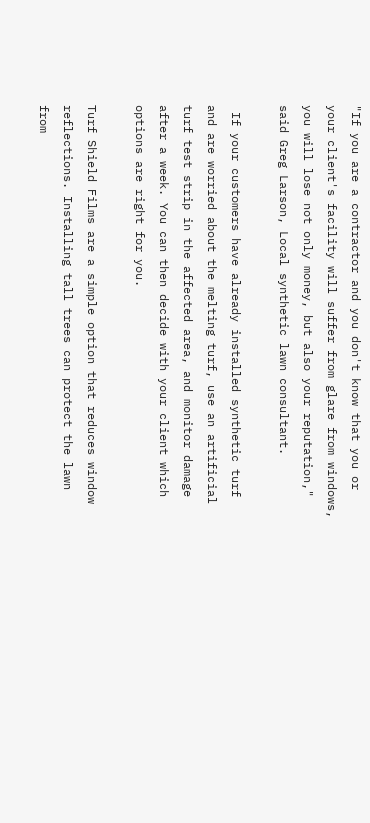"If you are a contractor and you don't know that you or your client's facility will suffer from glare from windows, you will lose not only money, but also your reputation," said Greg Larson, Local synthetic lawn consultant.

 If your customers have already installed synthetic turf and are worried about the melting turf, use an artificial turf test strip in the affected area, and monitor damage after a week. You can then decide with your client which options are right for you.

Turf Shield Films are a simple option that reduces window reflections. Installing tall trees can protect the lawn from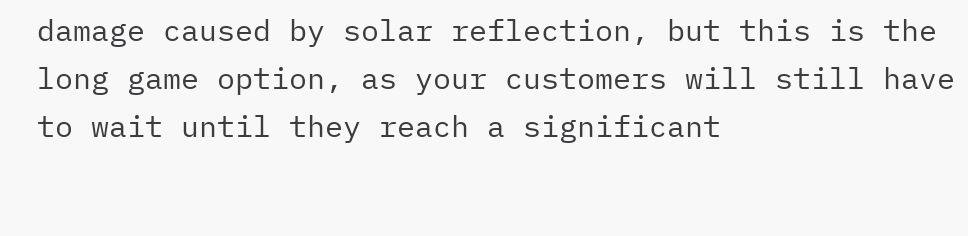damage caused by solar reflection, but this is the long game option, as your customers will still have to wait until they reach a significant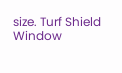size. Turf Shield Window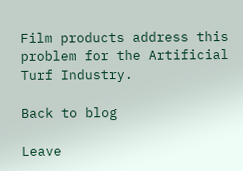Film products address this problem for the Artificial Turf Industry.

Back to blog

Leave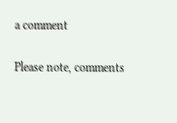a comment

Please note, comments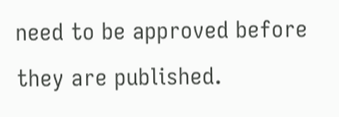need to be approved before they are published.